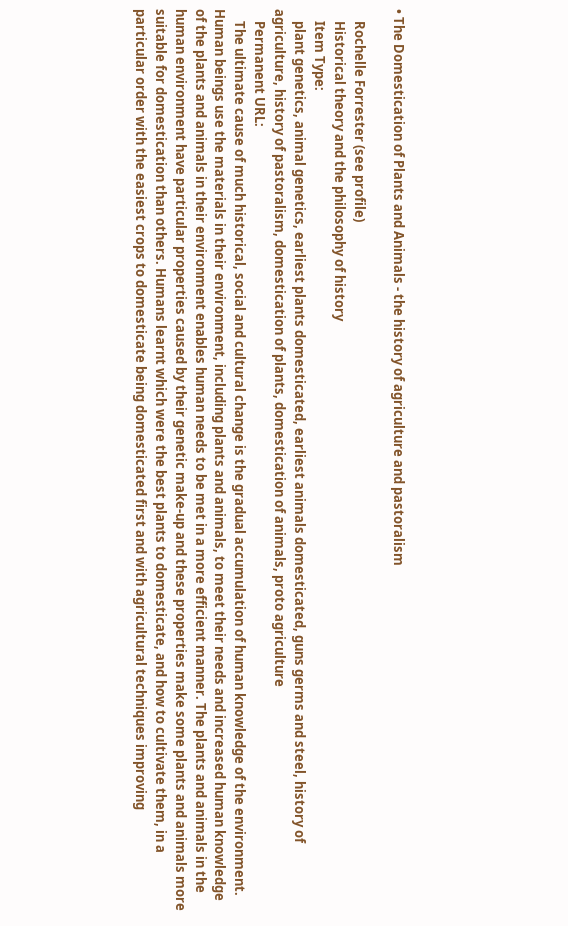• The Domestication of Plants and Animals - the history of agriculture and pastoralism

    Rochelle Forrester (see profile)
    Historical theory and the philosophy of history
    Item Type:
    plant genetics, animal genetics, earliest plants domesticated, earliest animals domesticated, guns germs and steel, history of agriculture, history of pastoralism, domestication of plants, domestication of animals, proto agriculture
    Permanent URL:
    The ultimate cause of much historical, social and cultural change is the gradual accumulation of human knowledge of the environment. Human beings use the materials in their environment, including plants and animals, to meet their needs and increased human knowledge of the plants and animals in their environment enables human needs to be met in a more efficient manner. The plants and animals in the human environment have particular properties caused by their genetic make-up and these properties make some plants and animals more suitable for domestication than others. Humans learnt which were the best plants to domesticate, and how to cultivate them, in a particular order with the easiest crops to domesticate being domesticated first and with agricultural techniques improving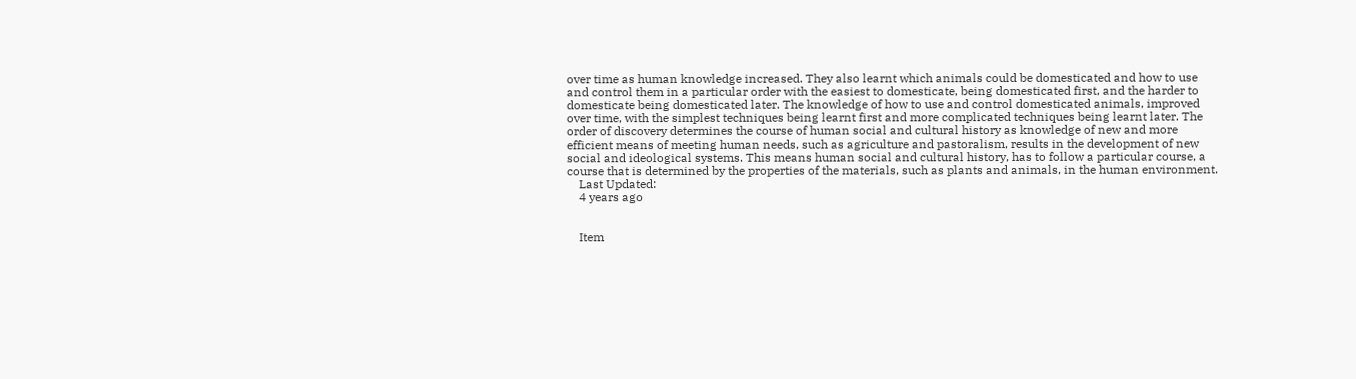over time as human knowledge increased. They also learnt which animals could be domesticated and how to use and control them in a particular order with the easiest to domesticate, being domesticated first, and the harder to domesticate being domesticated later. The knowledge of how to use and control domesticated animals, improved over time, with the simplest techniques being learnt first and more complicated techniques being learnt later. The order of discovery determines the course of human social and cultural history as knowledge of new and more efficient means of meeting human needs, such as agriculture and pastoralism, results in the development of new social and ideological systems. This means human social and cultural history, has to follow a particular course, a course that is determined by the properties of the materials, such as plants and animals, in the human environment.
    Last Updated:
    4 years ago


    Item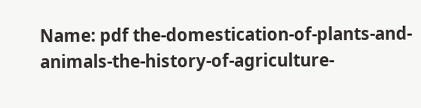Name: pdf the-domestication-of-plants-and-animals-the-history-of-agriculture-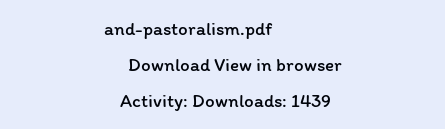and-pastoralism.pdf
      Download View in browser
    Activity: Downloads: 1439